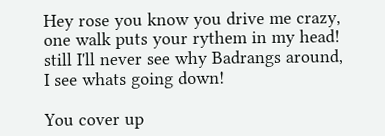Hey rose you know you drive me crazy,
one walk puts your rythem in my head!
still I'll never see why Badrangs around,
I see whats going down!

You cover up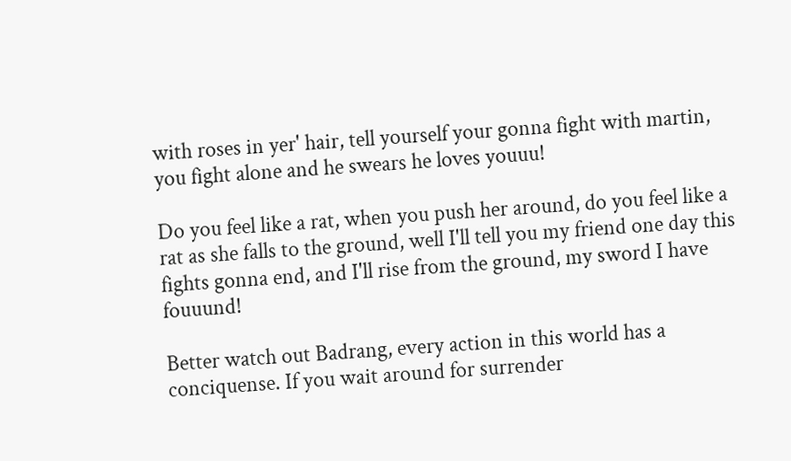with roses in yer' hair, tell yourself your gonna fight with martin,
you fight alone and he swears he loves youuu!

Do you feel like a rat, when you push her around, do you feel like a rat as she falls to the ground, well I'll tell you my friend one day this fights gonna end, and I'll rise from the ground, my sword I have fouuund!

Better watch out Badrang, every action in this world has a conciquense. If you wait around for surrender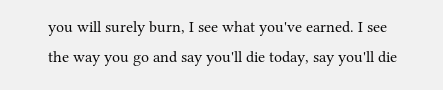you will surely burn, I see what you've earned. I see the way you go and say you'll die today, say you'll die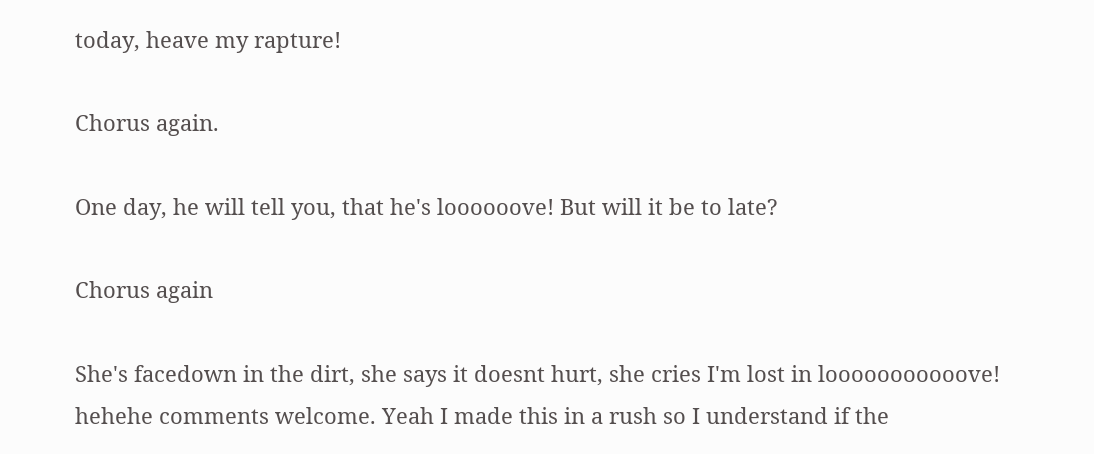today, heave my rapture!

Chorus again.

One day, he will tell you, that he's loooooove! But will it be to late?

Chorus again

She's facedown in the dirt, she says it doesnt hurt, she cries I'm lost in looooooooooove!
hehehe comments welcome. Yeah I made this in a rush so I understand if the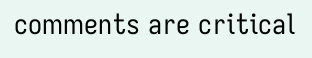comments are critical